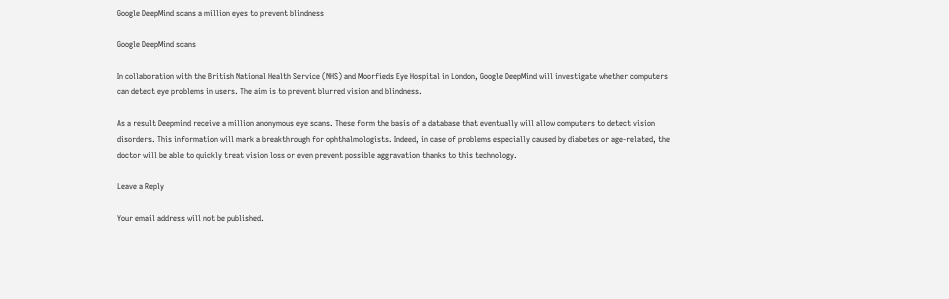Google DeepMind scans a million eyes to prevent blindness

Google DeepMind scans

In collaboration with the British National Health Service (NHS) and Moorfieds Eye Hospital in London, Google DeepMind will investigate whether computers can detect eye problems in users. The aim is to prevent blurred vision and blindness.

As a result Deepmind receive a million anonymous eye scans. These form the basis of a database that eventually will allow computers to detect vision disorders. This information will mark a breakthrough for ophthalmologists. Indeed, in case of problems especially caused by diabetes or age-related, the doctor will be able to quickly treat vision loss or even prevent possible aggravation thanks to this technology.

Leave a Reply

Your email address will not be published.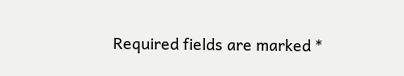Required fields are marked *